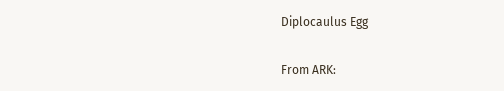Diplocaulus Egg

From ARK: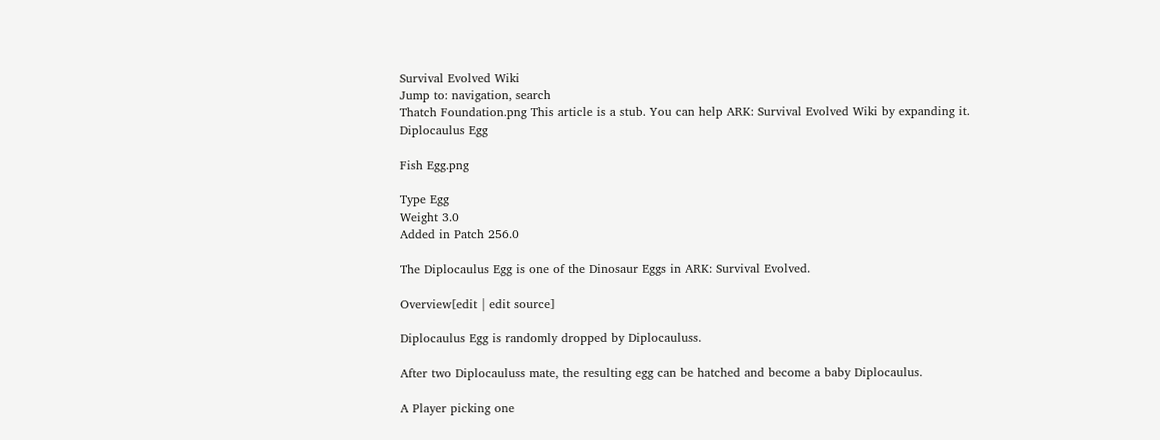Survival Evolved Wiki
Jump to: navigation, search
Thatch Foundation.png This article is a stub. You can help ARK: Survival Evolved Wiki by expanding it.
Diplocaulus Egg

Fish Egg.png

Type Egg
Weight 3.0
Added in Patch 256.0

The Diplocaulus Egg is one of the Dinosaur Eggs in ARK: Survival Evolved.

Overview[edit | edit source]

Diplocaulus Egg is randomly dropped by Diplocauluss.

After two Diplocauluss mate, the resulting egg can be hatched and become a baby Diplocaulus.

A Player picking one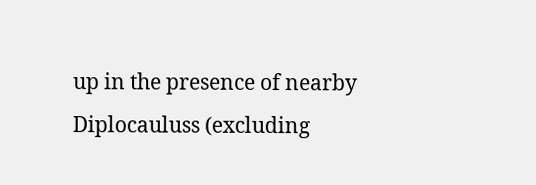up in the presence of nearby Diplocauluss (excluding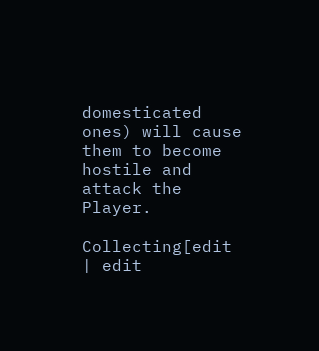domesticated ones) will cause them to become hostile and attack the Player.

Collecting[edit | edit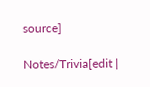source]

Notes/Trivia[edit |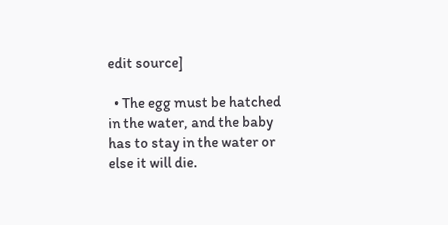edit source]

  • The egg must be hatched in the water, and the baby has to stay in the water or else it will die.